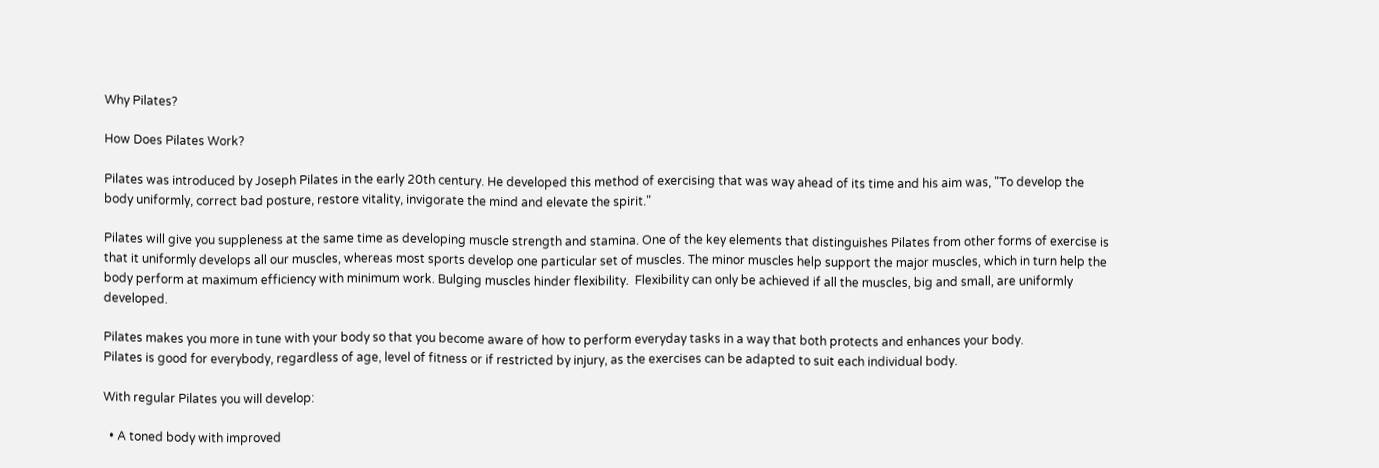Why Pilates?

How Does Pilates Work?

Pilates was introduced by Joseph Pilates in the early 20th century. He developed this method of exercising that was way ahead of its time and his aim was, "To develop the body uniformly, correct bad posture, restore vitality, invigorate the mind and elevate the spirit."

Pilates will give you suppleness at the same time as developing muscle strength and stamina. One of the key elements that distinguishes Pilates from other forms of exercise is that it uniformly develops all our muscles, whereas most sports develop one particular set of muscles. The minor muscles help support the major muscles, which in turn help the body perform at maximum efficiency with minimum work. Bulging muscles hinder flexibility.  Flexibility can only be achieved if all the muscles, big and small, are uniformly developed.

Pilates makes you more in tune with your body so that you become aware of how to perform everyday tasks in a way that both protects and enhances your body.
Pilates is good for everybody, regardless of age, level of fitness or if restricted by injury, as the exercises can be adapted to suit each individual body.

With regular Pilates you will develop:

  • A toned body with improved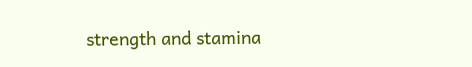strength and stamina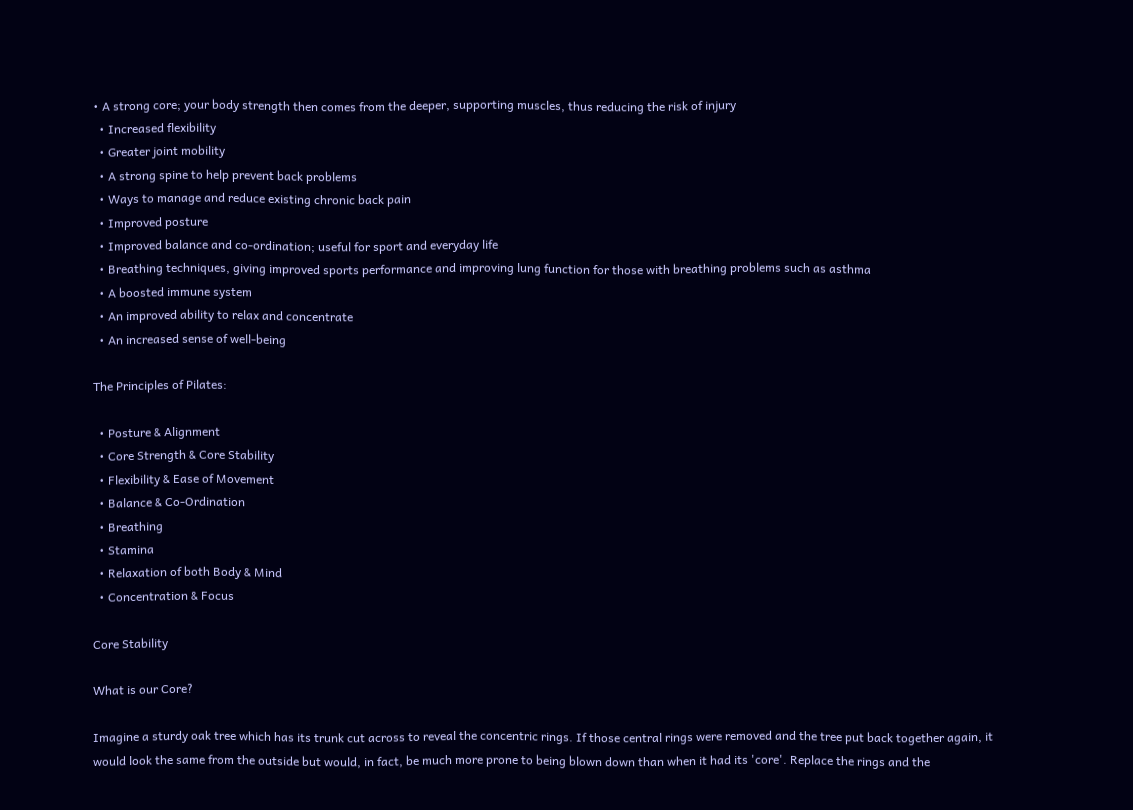• A strong core; your body strength then comes from the deeper, supporting muscles, thus reducing the risk of injury
  • Increased flexibility
  • Greater joint mobility
  • A strong spine to help prevent back problems
  • Ways to manage and reduce existing chronic back pain
  • Improved posture
  • Improved balance and co-ordination; useful for sport and everyday life
  • Breathing techniques, giving improved sports performance and improving lung function for those with breathing problems such as asthma
  • A boosted immune system
  • An improved ability to relax and concentrate
  • An increased sense of well-being

The Principles of Pilates:

  • Posture & Alignment
  • Core Strength & Core Stability
  • Flexibility & Ease of Movement
  • Balance & Co-Ordination
  • Breathing
  • Stamina
  • Relaxation of both Body & Mind
  • Concentration & Focus

Core Stability

What is our Core?

Imagine a sturdy oak tree which has its trunk cut across to reveal the concentric rings. If those central rings were removed and the tree put back together again, it would look the same from the outside but would, in fact, be much more prone to being blown down than when it had its 'core'. Replace the rings and the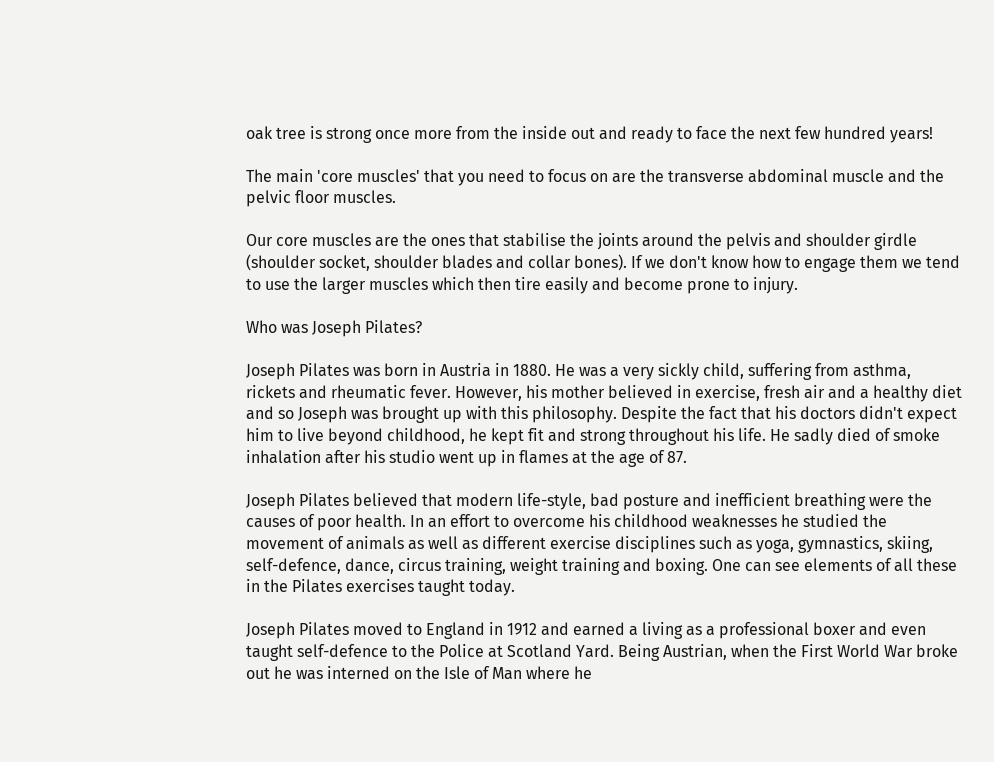oak tree is strong once more from the inside out and ready to face the next few hundred years!

The main 'core muscles' that you need to focus on are the transverse abdominal muscle and the pelvic floor muscles.

Our core muscles are the ones that stabilise the joints around the pelvis and shoulder girdle (shoulder socket, shoulder blades and collar bones). If we don't know how to engage them we tend to use the larger muscles which then tire easily and become prone to injury.

Who was Joseph Pilates?

Joseph Pilates was born in Austria in 1880. He was a very sickly child, suffering from asthma, rickets and rheumatic fever. However, his mother believed in exercise, fresh air and a healthy diet and so Joseph was brought up with this philosophy. Despite the fact that his doctors didn't expect him to live beyond childhood, he kept fit and strong throughout his life. He sadly died of smoke inhalation after his studio went up in flames at the age of 87.

Joseph Pilates believed that modern life-style, bad posture and inefficient breathing were the causes of poor health. In an effort to overcome his childhood weaknesses he studied the movement of animals as well as different exercise disciplines such as yoga, gymnastics, skiing, self-defence, dance, circus training, weight training and boxing. One can see elements of all these in the Pilates exercises taught today.

Joseph Pilates moved to England in 1912 and earned a living as a professional boxer and even taught self-defence to the Police at Scotland Yard. Being Austrian, when the First World War broke out he was interned on the Isle of Man where he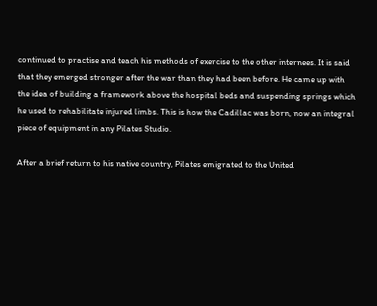continued to practise and teach his methods of exercise to the other internees. It is said that they emerged stronger after the war than they had been before. He came up with the idea of building a framework above the hospital beds and suspending springs which he used to rehabilitate injured limbs. This is how the Cadillac was born, now an integral piece of equipment in any Pilates Studio.

After a brief return to his native country, Pilates emigrated to the United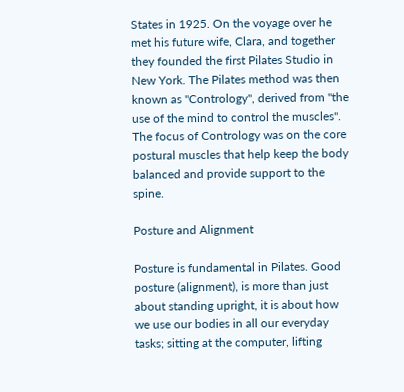States in 1925. On the voyage over he met his future wife, Clara, and together they founded the first Pilates Studio in New York. The Pilates method was then known as "Contrology", derived from "the use of the mind to control the muscles". The focus of Contrology was on the core postural muscles that help keep the body balanced and provide support to the spine.

Posture and Alignment

Posture is fundamental in Pilates. Good posture (alignment), is more than just about standing upright, it is about how we use our bodies in all our everyday tasks; sitting at the computer, lifting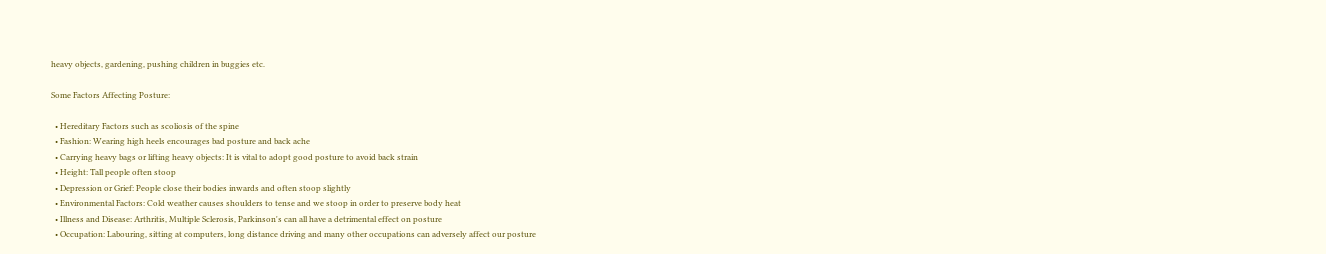heavy objects, gardening, pushing children in buggies etc.

Some Factors Affecting Posture:

  • Hereditary Factors such as scoliosis of the spine
  • Fashion: Wearing high heels encourages bad posture and back ache
  • Carrying heavy bags or lifting heavy objects: It is vital to adopt good posture to avoid back strain
  • Height: Tall people often stoop
  • Depression or Grief: People close their bodies inwards and often stoop slightly
  • Environmental Factors: Cold weather causes shoulders to tense and we stoop in order to preserve body heat
  • Illness and Disease: Arthritis, Multiple Sclerosis, Parkinson's can all have a detrimental effect on posture
  • Occupation: Labouring, sitting at computers, long distance driving and many other occupations can adversely affect our posture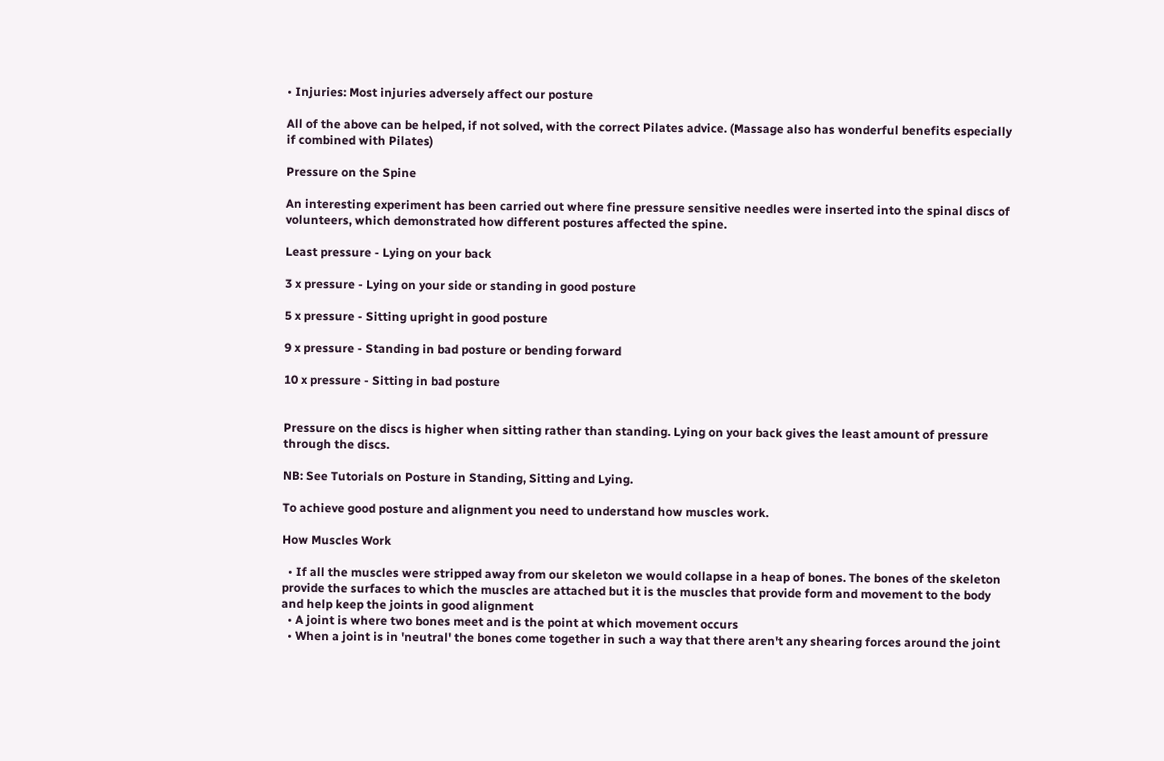• Injuries: Most injuries adversely affect our posture

All of the above can be helped, if not solved, with the correct Pilates advice. (Massage also has wonderful benefits especially if combined with Pilates)

Pressure on the Spine

An interesting experiment has been carried out where fine pressure sensitive needles were inserted into the spinal discs of volunteers, which demonstrated how different postures affected the spine.

Least pressure - Lying on your back

3 x pressure - Lying on your side or standing in good posture

5 x pressure - Sitting upright in good posture

9 x pressure - Standing in bad posture or bending forward

10 x pressure - Sitting in bad posture


Pressure on the discs is higher when sitting rather than standing. Lying on your back gives the least amount of pressure through the discs.

NB: See Tutorials on Posture in Standing, Sitting and Lying.

To achieve good posture and alignment you need to understand how muscles work.

How Muscles Work

  • If all the muscles were stripped away from our skeleton we would collapse in a heap of bones. The bones of the skeleton provide the surfaces to which the muscles are attached but it is the muscles that provide form and movement to the body and help keep the joints in good alignment
  • A joint is where two bones meet and is the point at which movement occurs
  • When a joint is in 'neutral' the bones come together in such a way that there aren't any shearing forces around the joint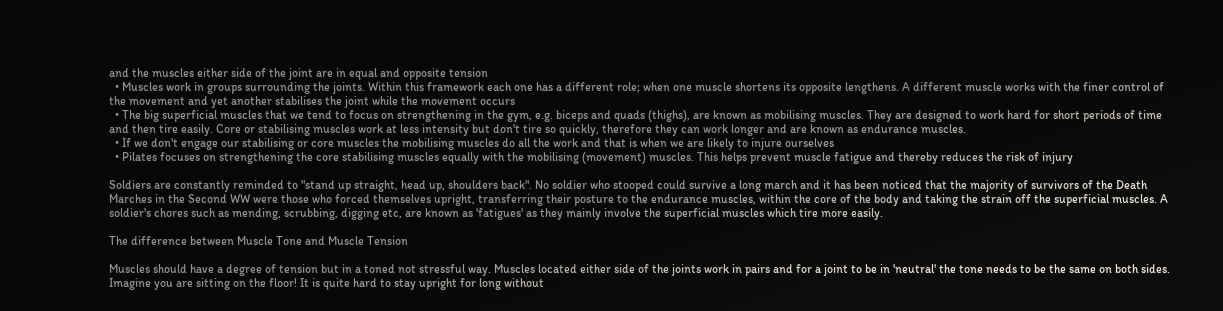and the muscles either side of the joint are in equal and opposite tension
  • Muscles work in groups surrounding the joints. Within this framework each one has a different role; when one muscle shortens its opposite lengthens. A different muscle works with the finer control of the movement and yet another stabilises the joint while the movement occurs
  • The big superficial muscles that we tend to focus on strengthening in the gym, e.g. biceps and quads (thighs), are known as mobilising muscles. They are designed to work hard for short periods of time and then tire easily. Core or stabilising muscles work at less intensity but don't tire so quickly, therefore they can work longer and are known as endurance muscles.
  • If we don't engage our stabilising or core muscles the mobilising muscles do all the work and that is when we are likely to injure ourselves
  • Pilates focuses on strengthening the core stabilising muscles equally with the mobilising (movement) muscles. This helps prevent muscle fatigue and thereby reduces the risk of injury

Soldiers are constantly reminded to "stand up straight, head up, shoulders back". No soldier who stooped could survive a long march and it has been noticed that the majority of survivors of the Death Marches in the Second WW were those who forced themselves upright, transferring their posture to the endurance muscles, within the core of the body and taking the strain off the superficial muscles. A soldier's chores such as mending, scrubbing, digging etc, are known as 'fatigues' as they mainly involve the superficial muscles which tire more easily.

The difference between Muscle Tone and Muscle Tension

Muscles should have a degree of tension but in a toned not stressful way. Muscles located either side of the joints work in pairs and for a joint to be in 'neutral' the tone needs to be the same on both sides. Imagine you are sitting on the floor! It is quite hard to stay upright for long without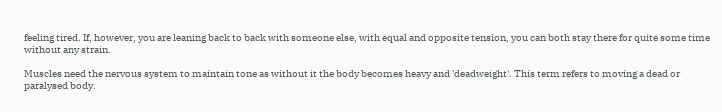feeling tired. If, however, you are leaning back to back with someone else, with equal and opposite tension, you can both stay there for quite some time without any strain.

Muscles need the nervous system to maintain tone as without it the body becomes heavy and 'deadweight'. This term refers to moving a dead or paralysed body.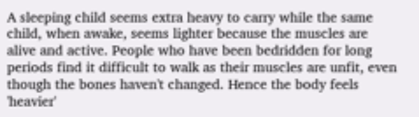A sleeping child seems extra heavy to carry while the same child, when awake, seems lighter because the muscles are alive and active. People who have been bedridden for long periods find it difficult to walk as their muscles are unfit, even though the bones haven't changed. Hence the body feels 'heavier'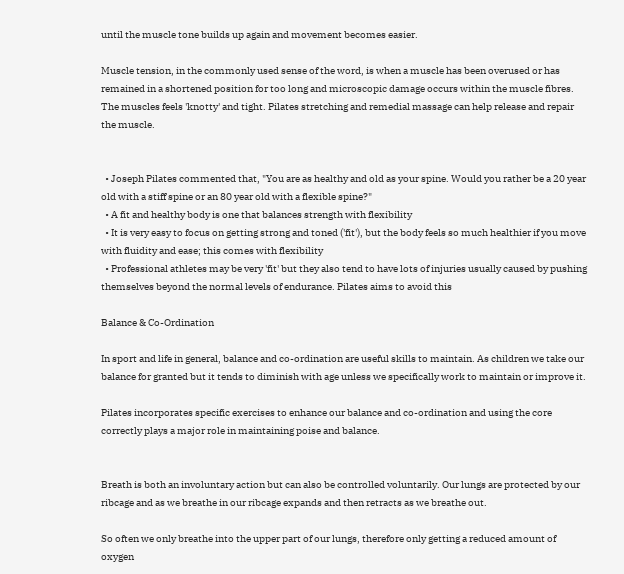until the muscle tone builds up again and movement becomes easier.

Muscle tension, in the commonly used sense of the word, is when a muscle has been overused or has remained in a shortened position for too long and microscopic damage occurs within the muscle fibres. The muscles feels 'knotty' and tight. Pilates stretching and remedial massage can help release and repair the muscle.


  • Joseph Pilates commented that, "You are as healthy and old as your spine. Would you rather be a 20 year old with a stiff spine or an 80 year old with a flexible spine?"
  • A fit and healthy body is one that balances strength with flexibility
  • It is very easy to focus on getting strong and toned ('fit'), but the body feels so much healthier if you move with fluidity and ease; this comes with flexibility
  • Professional athletes may be very 'fit' but they also tend to have lots of injuries usually caused by pushing themselves beyond the normal levels of endurance. Pilates aims to avoid this

Balance & Co-Ordination

In sport and life in general, balance and co-ordination are useful skills to maintain. As children we take our balance for granted but it tends to diminish with age unless we specifically work to maintain or improve it.

Pilates incorporates specific exercises to enhance our balance and co-ordination and using the core correctly plays a major role in maintaining poise and balance.


Breath is both an involuntary action but can also be controlled voluntarily. Our lungs are protected by our ribcage and as we breathe in our ribcage expands and then retracts as we breathe out.

So often we only breathe into the upper part of our lungs, therefore only getting a reduced amount of oxygen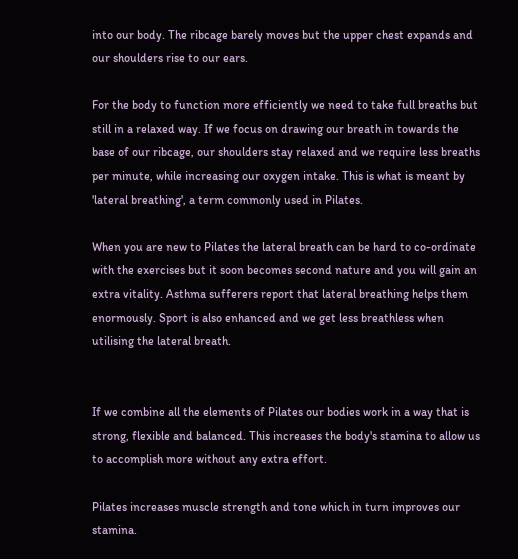into our body. The ribcage barely moves but the upper chest expands and our shoulders rise to our ears.

For the body to function more efficiently we need to take full breaths but still in a relaxed way. If we focus on drawing our breath in towards the base of our ribcage, our shoulders stay relaxed and we require less breaths per minute, while increasing our oxygen intake. This is what is meant by 'lateral breathing', a term commonly used in Pilates.

When you are new to Pilates the lateral breath can be hard to co-ordinate with the exercises but it soon becomes second nature and you will gain an extra vitality. Asthma sufferers report that lateral breathing helps them enormously. Sport is also enhanced and we get less breathless when utilising the lateral breath.


If we combine all the elements of Pilates our bodies work in a way that is strong, flexible and balanced. This increases the body's stamina to allow us to accomplish more without any extra effort.

Pilates increases muscle strength and tone which in turn improves our stamina.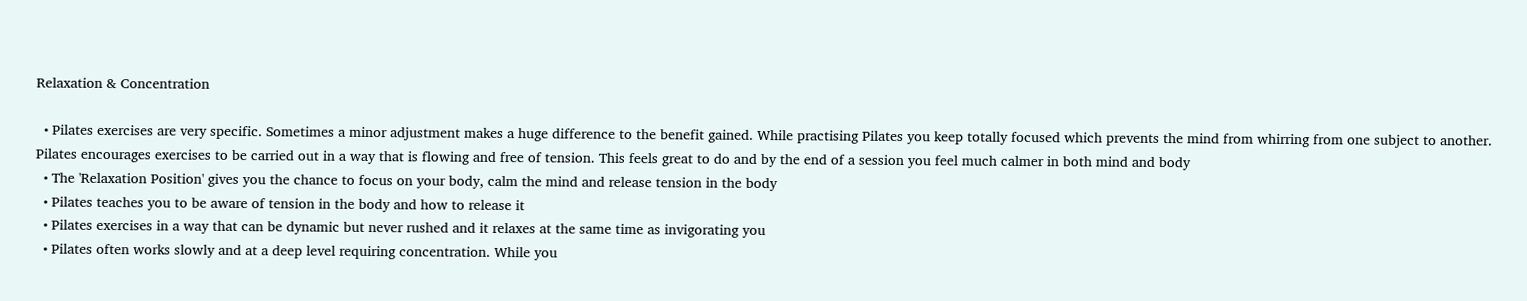Relaxation & Concentration

  • Pilates exercises are very specific. Sometimes a minor adjustment makes a huge difference to the benefit gained. While practising Pilates you keep totally focused which prevents the mind from whirring from one subject to another. Pilates encourages exercises to be carried out in a way that is flowing and free of tension. This feels great to do and by the end of a session you feel much calmer in both mind and body
  • The 'Relaxation Position' gives you the chance to focus on your body, calm the mind and release tension in the body
  • Pilates teaches you to be aware of tension in the body and how to release it
  • Pilates exercises in a way that can be dynamic but never rushed and it relaxes at the same time as invigorating you
  • Pilates often works slowly and at a deep level requiring concentration. While you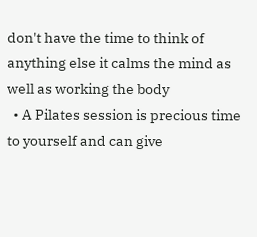don't have the time to think of anything else it calms the mind as well as working the body
  • A Pilates session is precious time to yourself and can give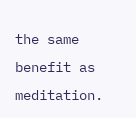the same benefit as meditation.